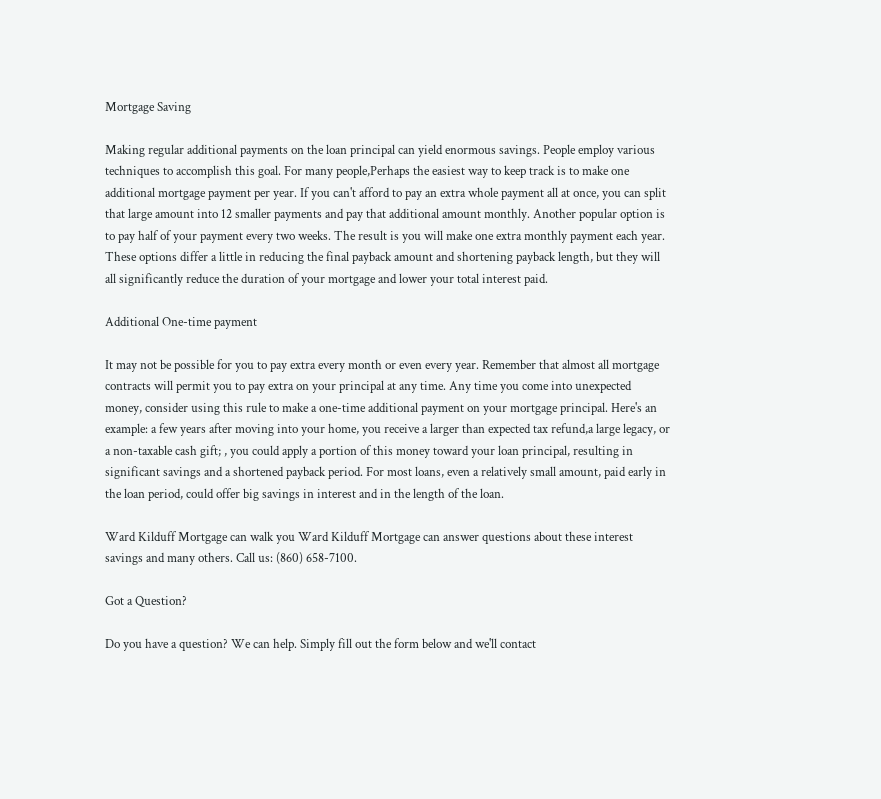Mortgage Saving

Making regular additional payments on the loan principal can yield enormous savings. People employ various techniques to accomplish this goal. For many people,Perhaps the easiest way to keep track is to make one additional mortgage payment per year. If you can't afford to pay an extra whole payment all at once, you can split that large amount into 12 smaller payments and pay that additional amount monthly. Another popular option is to pay half of your payment every two weeks. The result is you will make one extra monthly payment each year. These options differ a little in reducing the final payback amount and shortening payback length, but they will all significantly reduce the duration of your mortgage and lower your total interest paid.

Additional One-time payment

It may not be possible for you to pay extra every month or even every year. Remember that almost all mortgage contracts will permit you to pay extra on your principal at any time. Any time you come into unexpected money, consider using this rule to make a one-time additional payment on your mortgage principal. Here's an example: a few years after moving into your home, you receive a larger than expected tax refund,a large legacy, or a non-taxable cash gift; , you could apply a portion of this money toward your loan principal, resulting in significant savings and a shortened payback period. For most loans, even a relatively small amount, paid early in the loan period, could offer big savings in interest and in the length of the loan.

Ward Kilduff Mortgage can walk you Ward Kilduff Mortgage can answer questions about these interest savings and many others. Call us: (860) 658-7100.

Got a Question?

Do you have a question? We can help. Simply fill out the form below and we'll contact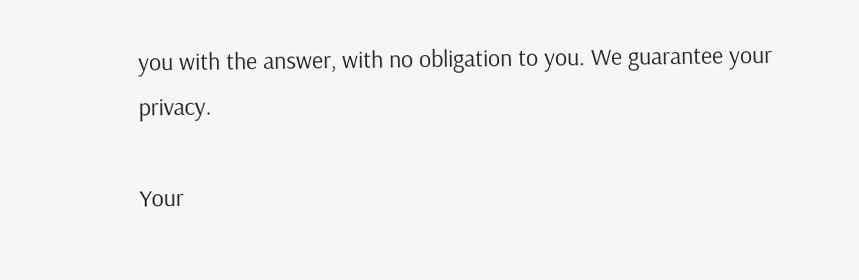you with the answer, with no obligation to you. We guarantee your privacy.

Your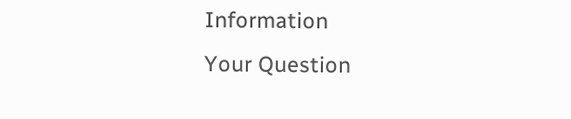Information
Your Question